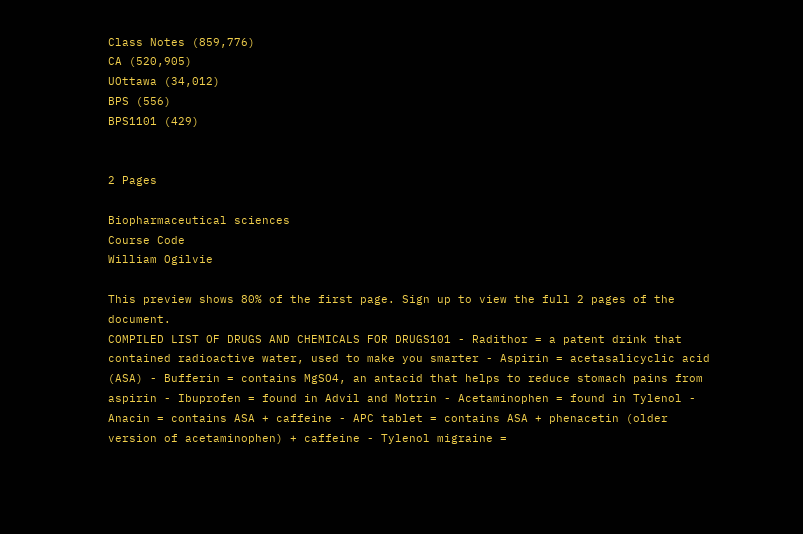Class Notes (859,776)
CA (520,905)
UOttawa (34,012)
BPS (556)
BPS1101 (429)


2 Pages

Biopharmaceutical sciences
Course Code
William Ogilvie

This preview shows 80% of the first page. Sign up to view the full 2 pages of the document.
COMPILED LIST OF DRUGS AND CHEMICALS FOR DRUGS101 - Radithor = a patent drink that contained radioactive water, used to make you smarter - Aspirin = acetasalicyclic acid (ASA) - Bufferin = contains MgSO4, an antacid that helps to reduce stomach pains from aspirin - Ibuprofen = found in Advil and Motrin - Acetaminophen = found in Tylenol - Anacin = contains ASA + caffeine - APC tablet = contains ASA + phenacetin (older version of acetaminophen) + caffeine - Tylenol migraine =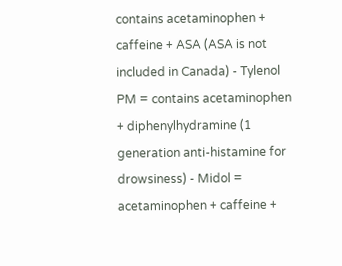contains acetaminophen + caffeine + ASA (ASA is not included in Canada) - Tylenol PM = contains acetaminophen + diphenylhydramine (1 generation anti-histamine for drowsiness) - Midol = acetaminophen + caffeine +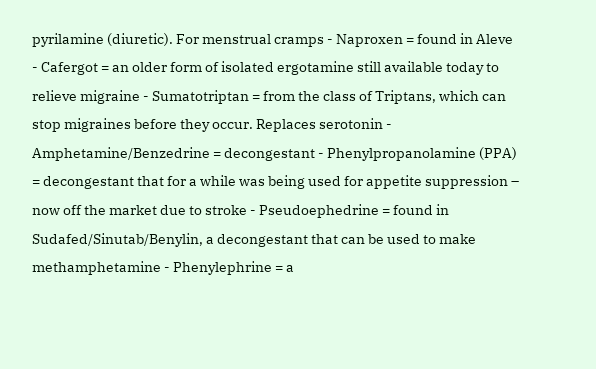pyrilamine (diuretic). For menstrual cramps - Naproxen = found in Aleve - Cafergot = an older form of isolated ergotamine still available today to relieve migraine - Sumatotriptan = from the class of Triptans, which can stop migraines before they occur. Replaces serotonin - Amphetamine/Benzedrine = decongestant - Phenylpropanolamine (PPA) = decongestant that for a while was being used for appetite suppression – now off the market due to stroke - Pseudoephedrine = found in Sudafed/Sinutab/Benylin, a decongestant that can be used to make methamphetamine - Phenylephrine = a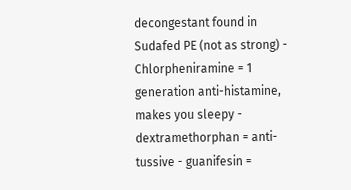decongestant found in Sudafed PE (not as strong) - Chlorpheniramine = 1 generation anti-histamine, makes you sleepy - dextramethorphan = anti-tussive - guanifesin =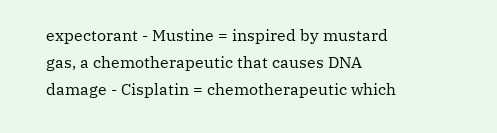expectorant - Mustine = inspired by mustard gas, a chemotherapeutic that causes DNA damage - Cisplatin = chemotherapeutic which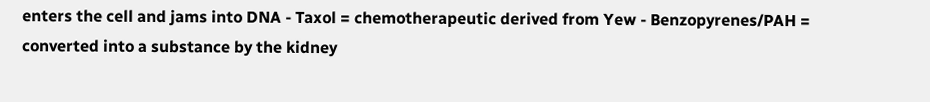enters the cell and jams into DNA - Taxol = chemotherapeutic derived from Yew - Benzopyrenes/PAH = converted into a substance by the kidney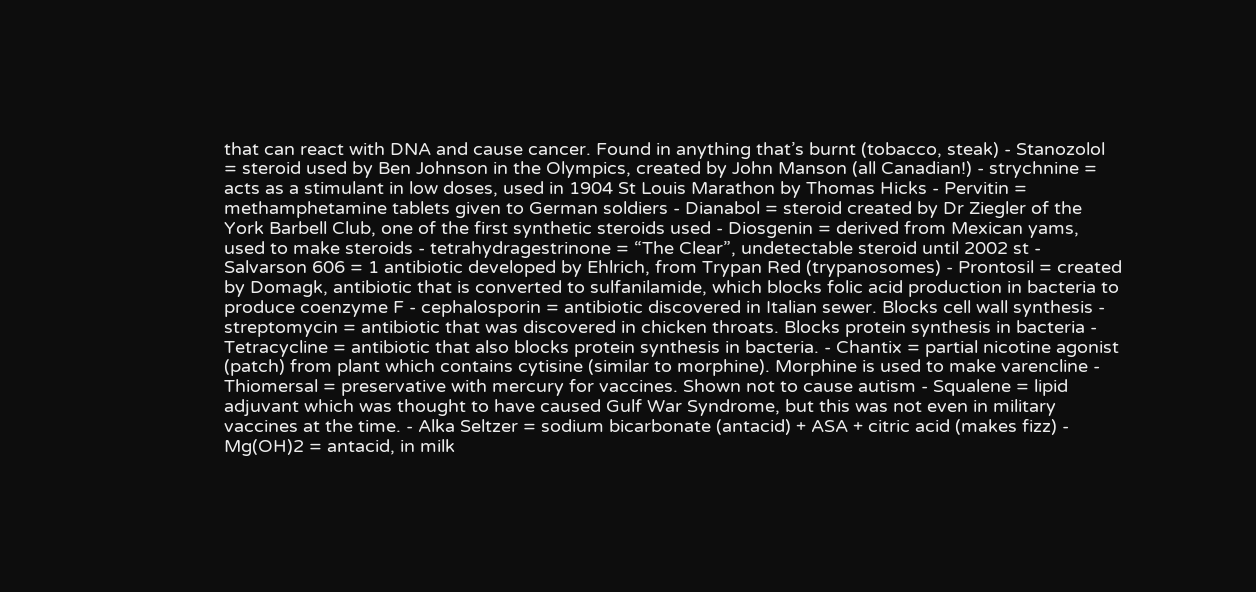that can react with DNA and cause cancer. Found in anything that’s burnt (tobacco, steak) - Stanozolol = steroid used by Ben Johnson in the Olympics, created by John Manson (all Canadian!) - strychnine = acts as a stimulant in low doses, used in 1904 St Louis Marathon by Thomas Hicks - Pervitin = methamphetamine tablets given to German soldiers - Dianabol = steroid created by Dr Ziegler of the York Barbell Club, one of the first synthetic steroids used - Diosgenin = derived from Mexican yams, used to make steroids - tetrahydragestrinone = “The Clear”, undetectable steroid until 2002 st - Salvarson 606 = 1 antibiotic developed by Ehlrich, from Trypan Red (trypanosomes) - Prontosil = created by Domagk, antibiotic that is converted to sulfanilamide, which blocks folic acid production in bacteria to produce coenzyme F - cephalosporin = antibiotic discovered in Italian sewer. Blocks cell wall synthesis - streptomycin = antibiotic that was discovered in chicken throats. Blocks protein synthesis in bacteria - Tetracycline = antibiotic that also blocks protein synthesis in bacteria. - Chantix = partial nicotine agonist (patch) from plant which contains cytisine (similar to morphine). Morphine is used to make varencline - Thiomersal = preservative with mercury for vaccines. Shown not to cause autism - Squalene = lipid adjuvant which was thought to have caused Gulf War Syndrome, but this was not even in military vaccines at the time. - Alka Seltzer = sodium bicarbonate (antacid) + ASA + citric acid (makes fizz) - Mg(OH)2 = antacid, in milk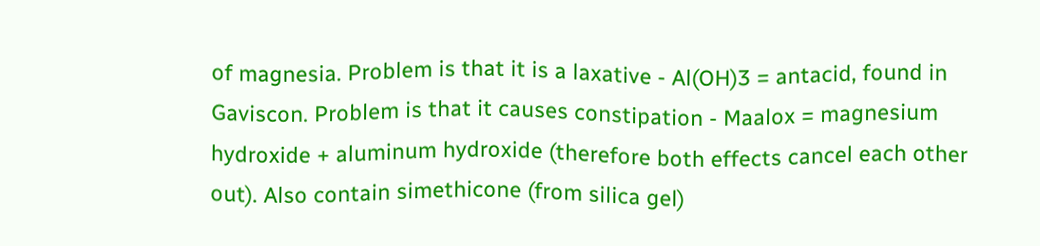of magnesia. Problem is that it is a laxative - Al(OH)3 = antacid, found in Gaviscon. Problem is that it causes constipation - Maalox = magnesium hydroxide + aluminum hydroxide (therefore both effects cancel each other out). Also contain simethicone (from silica gel)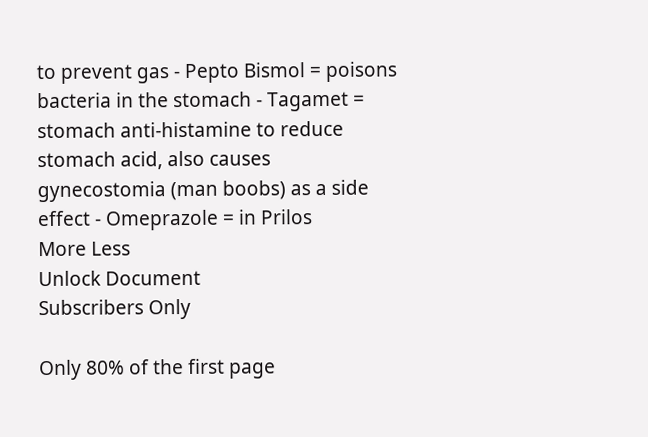to prevent gas - Pepto Bismol = poisons bacteria in the stomach - Tagamet = stomach anti-histamine to reduce stomach acid, also causes gynecostomia (man boobs) as a side effect - Omeprazole = in Prilos
More Less
Unlock Document
Subscribers Only

Only 80% of the first page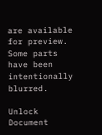are available for preview. Some parts have been intentionally blurred.

Unlock Document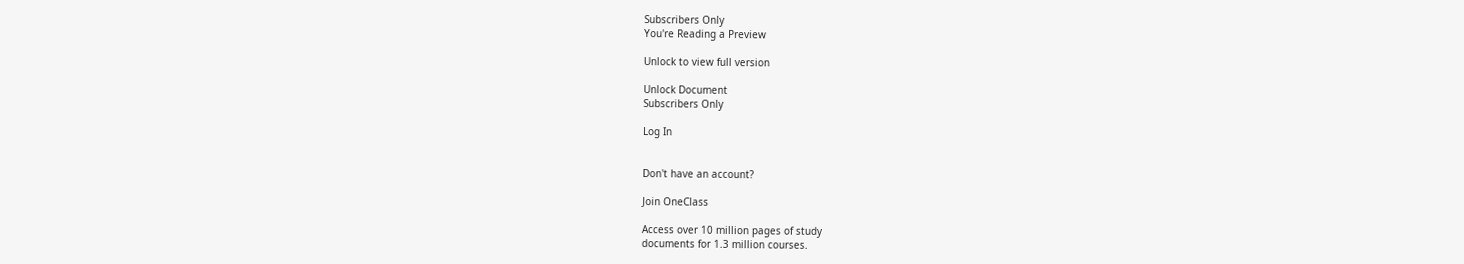Subscribers Only
You're Reading a Preview

Unlock to view full version

Unlock Document
Subscribers Only

Log In


Don't have an account?

Join OneClass

Access over 10 million pages of study
documents for 1.3 million courses.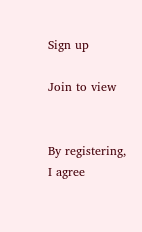Sign up

Join to view


By registering, I agree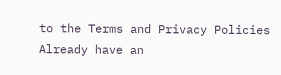to the Terms and Privacy Policies
Already have an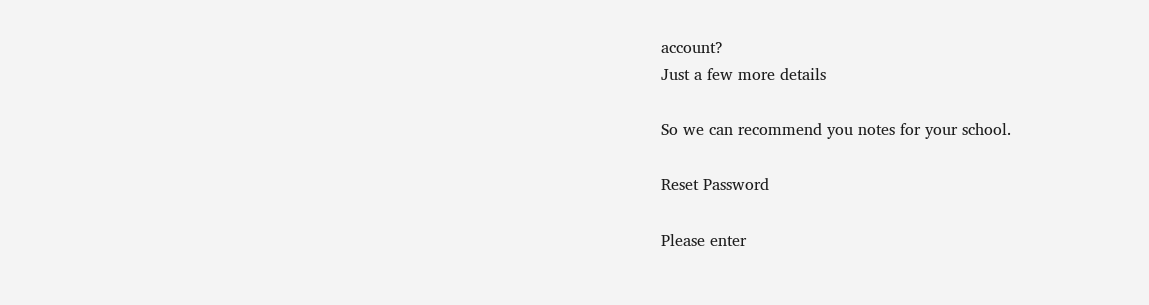account?
Just a few more details

So we can recommend you notes for your school.

Reset Password

Please enter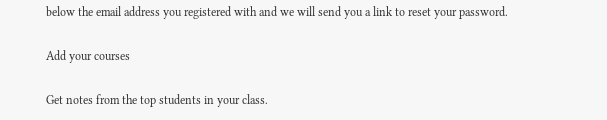below the email address you registered with and we will send you a link to reset your password.

Add your courses

Get notes from the top students in your class.